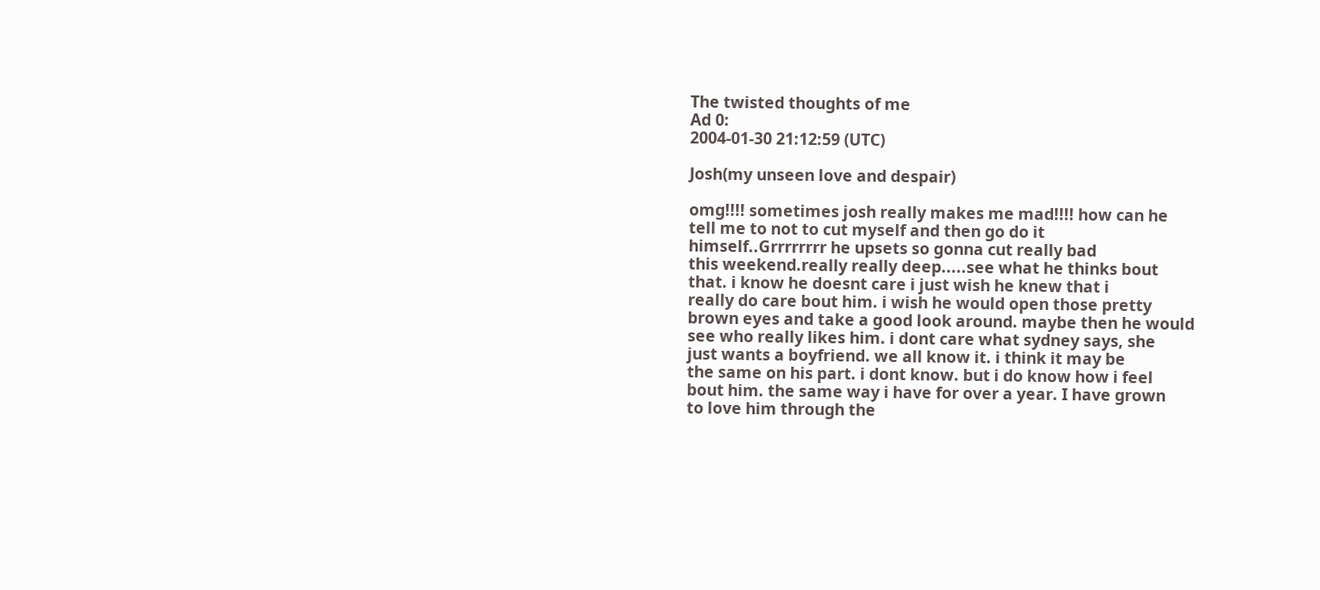The twisted thoughts of me
Ad 0:
2004-01-30 21:12:59 (UTC)

Josh(my unseen love and despair)

omg!!!! sometimes josh really makes me mad!!!! how can he
tell me to not to cut myself and then go do it
himself..Grrrrrrrr he upsets so gonna cut really bad
this weekend.really really deep.....see what he thinks bout
that. i know he doesnt care i just wish he knew that i
really do care bout him. i wish he would open those pretty
brown eyes and take a good look around. maybe then he would
see who really likes him. i dont care what sydney says, she
just wants a boyfriend. we all know it. i think it may be
the same on his part. i dont know. but i do know how i feel
bout him. the same way i have for over a year. I have grown
to love him through the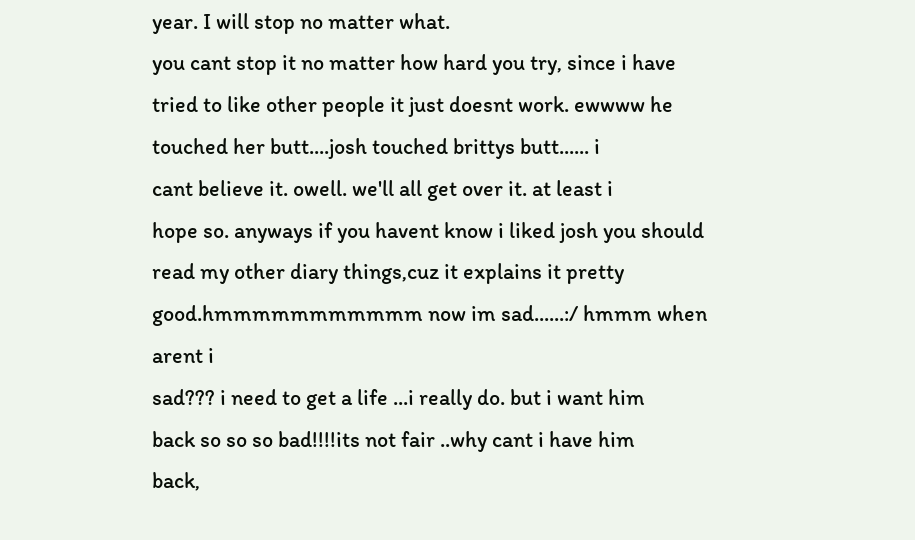year. I will stop no matter what.
you cant stop it no matter how hard you try, since i have
tried to like other people it just doesnt work. ewwww he
touched her butt....josh touched brittys butt...... i
cant believe it. owell. we'll all get over it. at least i
hope so. anyways if you havent know i liked josh you should
read my other diary things,cuz it explains it pretty
good.hmmmmmmmmmmm now im sad......:/ hmmm when arent i
sad??? i need to get a life ...i really do. but i want him
back so so so bad!!!!its not fair ..why cant i have him
back,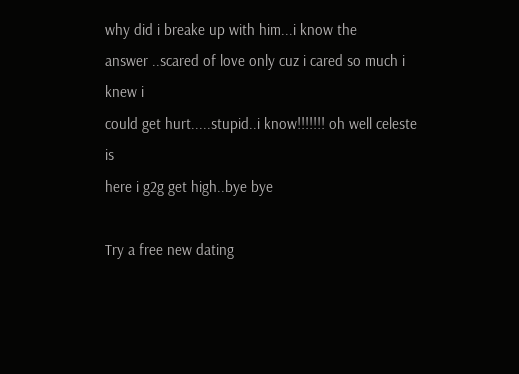why did i breake up with him...i know the
answer ..scared of love only cuz i cared so much i knew i
could get hurt.....stupid..i know!!!!!!! oh well celeste is
here i g2g get high..bye bye

Try a free new dating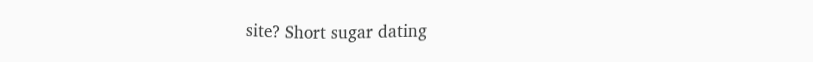site? Short sugar dating